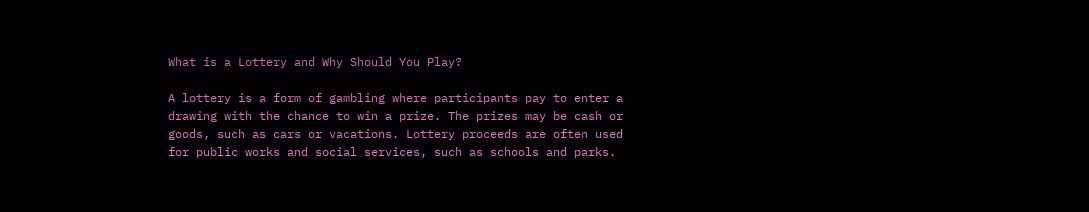What is a Lottery and Why Should You Play?

A lottery is a form of gambling where participants pay to enter a drawing with the chance to win a prize. The prizes may be cash or goods, such as cars or vacations. Lottery proceeds are often used for public works and social services, such as schools and parks.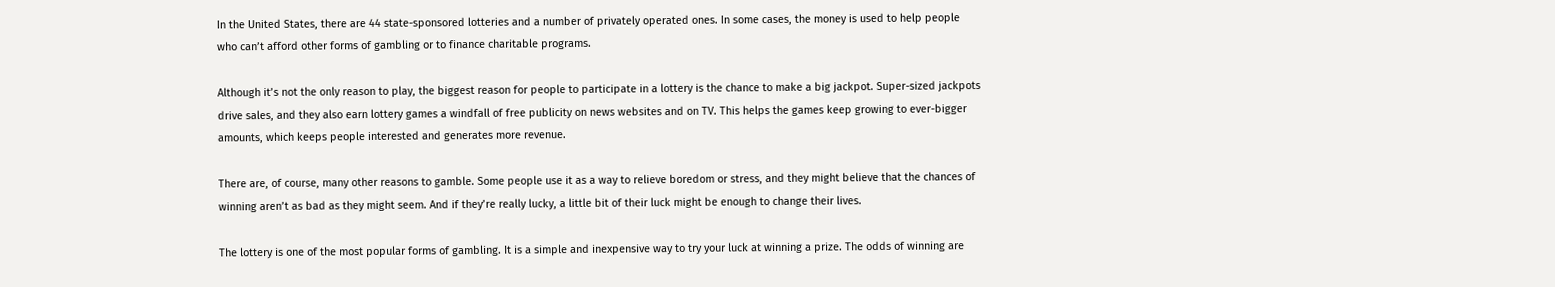In the United States, there are 44 state-sponsored lotteries and a number of privately operated ones. In some cases, the money is used to help people who can’t afford other forms of gambling or to finance charitable programs.

Although it’s not the only reason to play, the biggest reason for people to participate in a lottery is the chance to make a big jackpot. Super-sized jackpots drive sales, and they also earn lottery games a windfall of free publicity on news websites and on TV. This helps the games keep growing to ever-bigger amounts, which keeps people interested and generates more revenue.

There are, of course, many other reasons to gamble. Some people use it as a way to relieve boredom or stress, and they might believe that the chances of winning aren’t as bad as they might seem. And if they’re really lucky, a little bit of their luck might be enough to change their lives.

The lottery is one of the most popular forms of gambling. It is a simple and inexpensive way to try your luck at winning a prize. The odds of winning are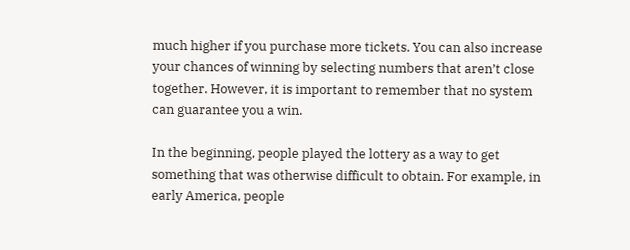much higher if you purchase more tickets. You can also increase your chances of winning by selecting numbers that aren’t close together. However, it is important to remember that no system can guarantee you a win.

In the beginning, people played the lottery as a way to get something that was otherwise difficult to obtain. For example, in early America, people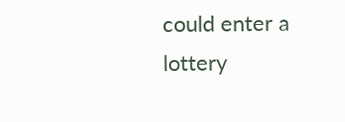could enter a lottery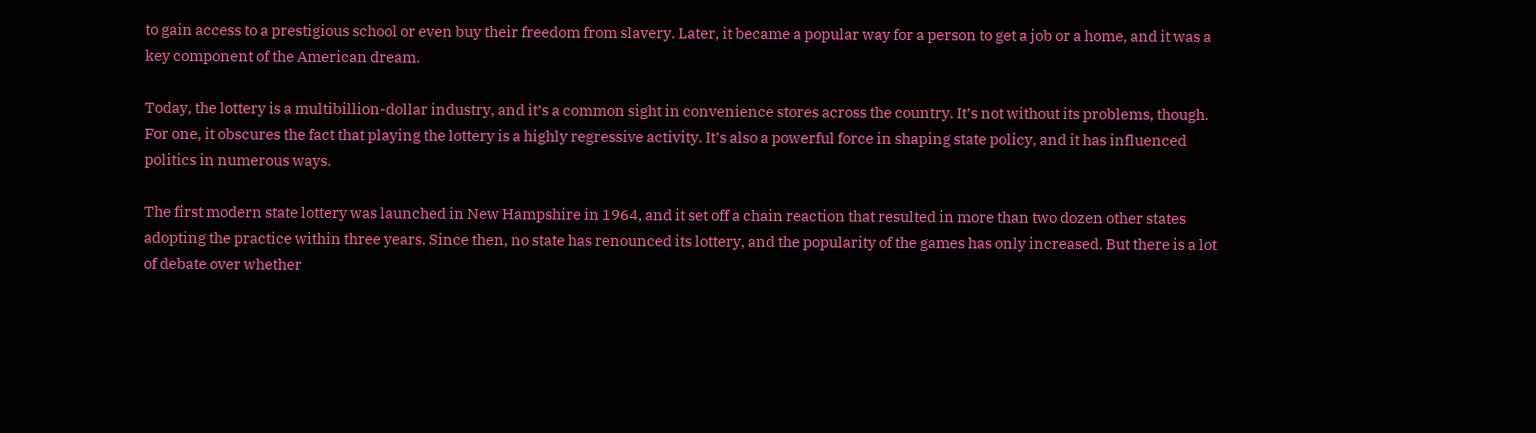to gain access to a prestigious school or even buy their freedom from slavery. Later, it became a popular way for a person to get a job or a home, and it was a key component of the American dream.

Today, the lottery is a multibillion-dollar industry, and it’s a common sight in convenience stores across the country. It’s not without its problems, though. For one, it obscures the fact that playing the lottery is a highly regressive activity. It’s also a powerful force in shaping state policy, and it has influenced politics in numerous ways.

The first modern state lottery was launched in New Hampshire in 1964, and it set off a chain reaction that resulted in more than two dozen other states adopting the practice within three years. Since then, no state has renounced its lottery, and the popularity of the games has only increased. But there is a lot of debate over whether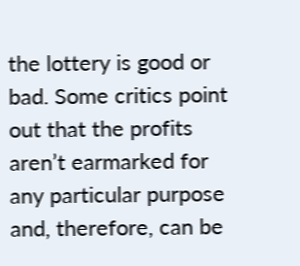the lottery is good or bad. Some critics point out that the profits aren’t earmarked for any particular purpose and, therefore, can be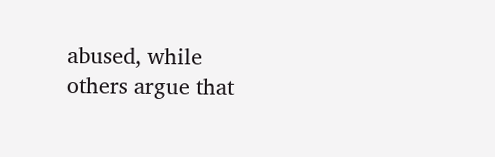abused, while others argue that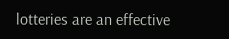lotteries are an effective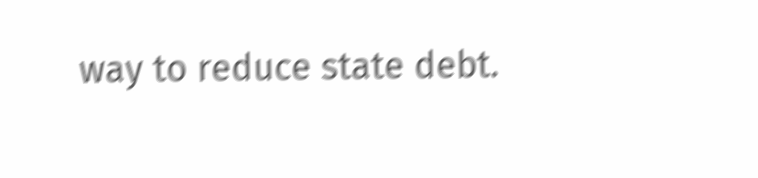way to reduce state debt.